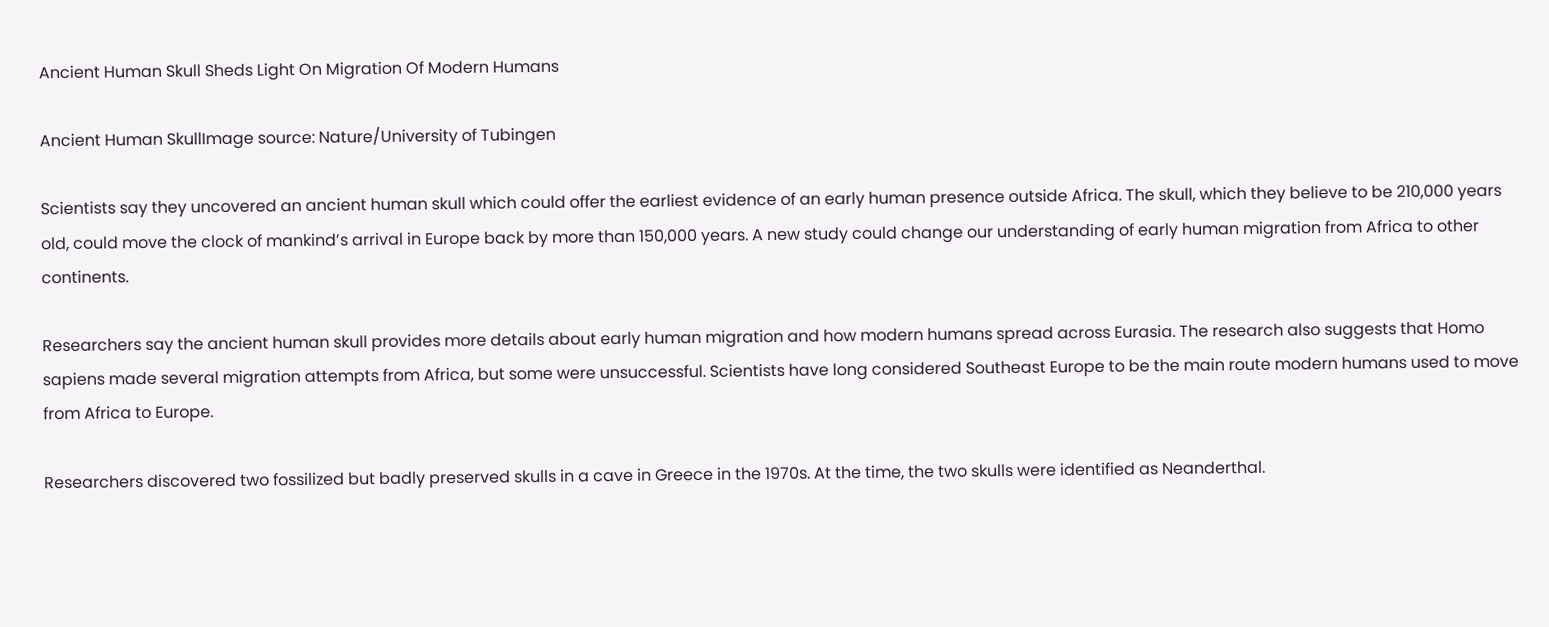Ancient Human Skull Sheds Light On Migration Of Modern Humans

Ancient Human SkullImage source: Nature/University of Tubingen

Scientists say they uncovered an ancient human skull which could offer the earliest evidence of an early human presence outside Africa. The skull, which they believe to be 210,000 years old, could move the clock of mankind’s arrival in Europe back by more than 150,000 years. A new study could change our understanding of early human migration from Africa to other continents.

Researchers say the ancient human skull provides more details about early human migration and how modern humans spread across Eurasia. The research also suggests that Homo sapiens made several migration attempts from Africa, but some were unsuccessful. Scientists have long considered Southeast Europe to be the main route modern humans used to move from Africa to Europe.

Researchers discovered two fossilized but badly preserved skulls in a cave in Greece in the 1970s. At the time, the two skulls were identified as Neanderthal.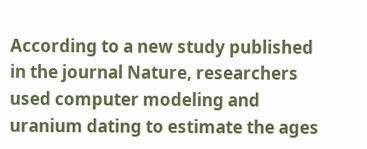According to a new study published in the journal Nature, researchers used computer modeling and uranium dating to estimate the ages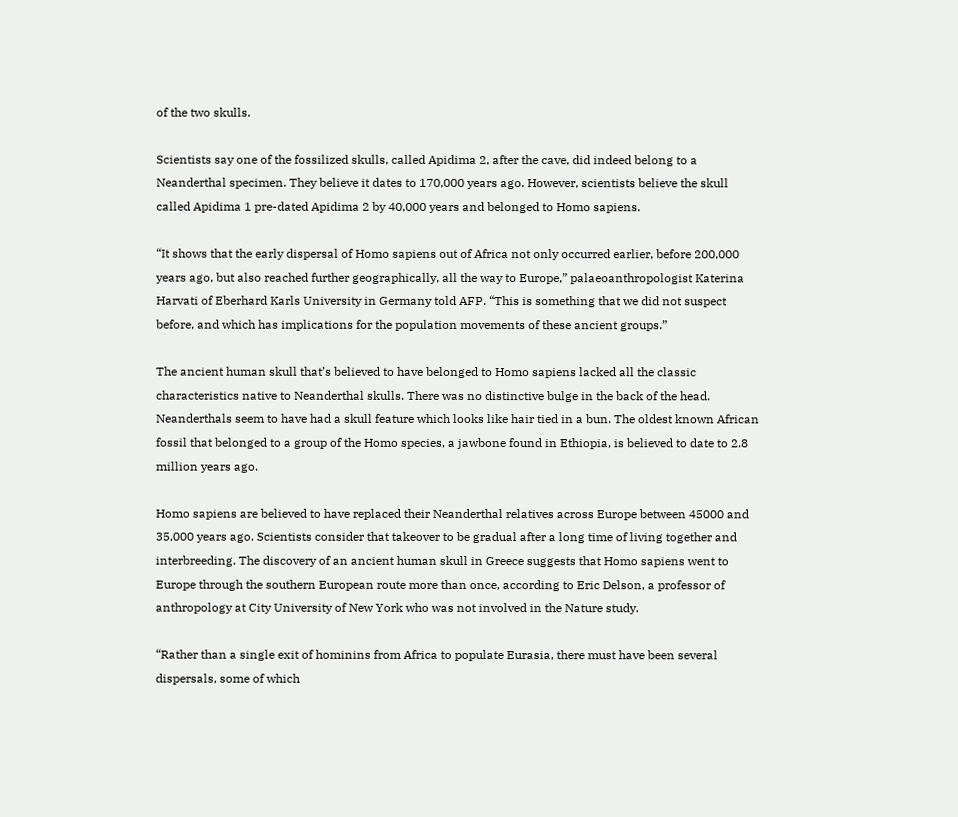of the two skulls.

Scientists say one of the fossilized skulls, called Apidima 2, after the cave, did indeed belong to a Neanderthal specimen. They believe it dates to 170,000 years ago. However, scientists believe the skull called Apidima 1 pre-dated Apidima 2 by 40,000 years and belonged to Homo sapiens.

“It shows that the early dispersal of Homo sapiens out of Africa not only occurred earlier, before 200,000 years ago, but also reached further geographically, all the way to Europe,” palaeoanthropologist Katerina Harvati of Eberhard Karls University in Germany told AFP. “This is something that we did not suspect before, and which has implications for the population movements of these ancient groups.”

The ancient human skull that’s believed to have belonged to Homo sapiens lacked all the classic characteristics native to Neanderthal skulls. There was no distinctive bulge in the back of the head. Neanderthals seem to have had a skull feature which looks like hair tied in a bun. The oldest known African fossil that belonged to a group of the Homo species, a jawbone found in Ethiopia, is believed to date to 2.8 million years ago.

Homo sapiens are believed to have replaced their Neanderthal relatives across Europe between 45000 and 35,000 years ago. Scientists consider that takeover to be gradual after a long time of living together and interbreeding. The discovery of an ancient human skull in Greece suggests that Homo sapiens went to Europe through the southern European route more than once, according to Eric Delson, a professor of anthropology at City University of New York who was not involved in the Nature study.

“Rather than a single exit of hominins from Africa to populate Eurasia, there must have been several dispersals, some of which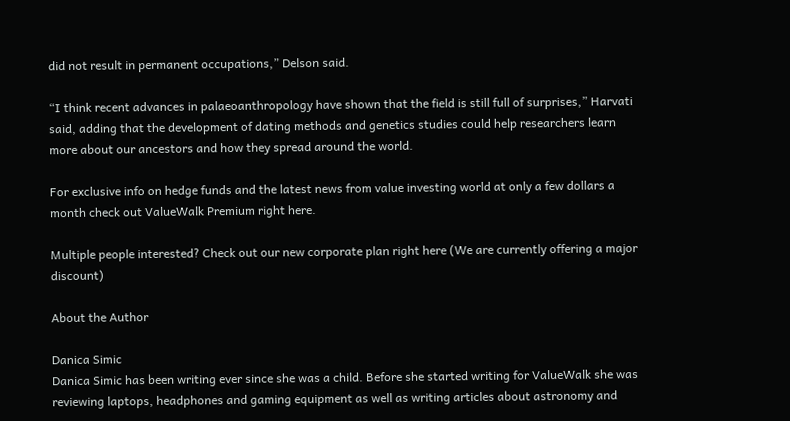did not result in permanent occupations,” Delson said.

“I think recent advances in palaeoanthropology have shown that the field is still full of surprises,” Harvati said, adding that the development of dating methods and genetics studies could help researchers learn more about our ancestors and how they spread around the world.

For exclusive info on hedge funds and the latest news from value investing world at only a few dollars a month check out ValueWalk Premium right here.

Multiple people interested? Check out our new corporate plan right here (We are currently offering a major discount)

About the Author

Danica Simic
Danica Simic has been writing ever since she was a child. Before she started writing for ValueWalk she was reviewing laptops, headphones and gaming equipment as well as writing articles about astronomy and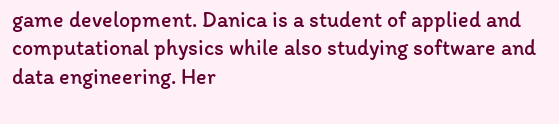game development. Danica is a student of applied and computational physics while also studying software and data engineering. Her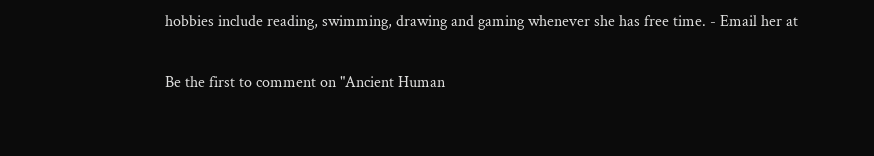hobbies include reading, swimming, drawing and gaming whenever she has free time. - Email her at

Be the first to comment on "Ancient Human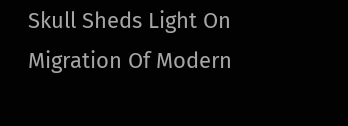Skull Sheds Light On Migration Of Modern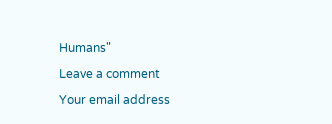Humans"

Leave a comment

Your email address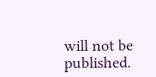will not be published.